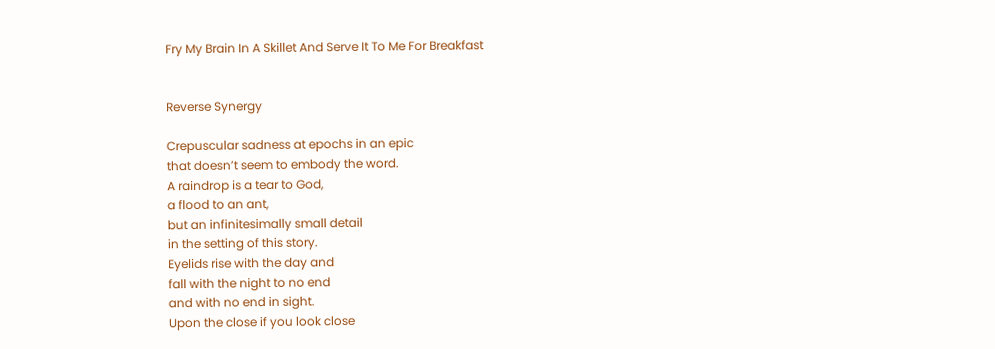Fry My Brain In A Skillet And Serve It To Me For Breakfast


Reverse Synergy

Crepuscular sadness at epochs in an epic
that doesn’t seem to embody the word.
A raindrop is a tear to God,
a flood to an ant,
but an infinitesimally small detail
in the setting of this story.
Eyelids rise with the day and
fall with the night to no end
and with no end in sight.
Upon the close if you look close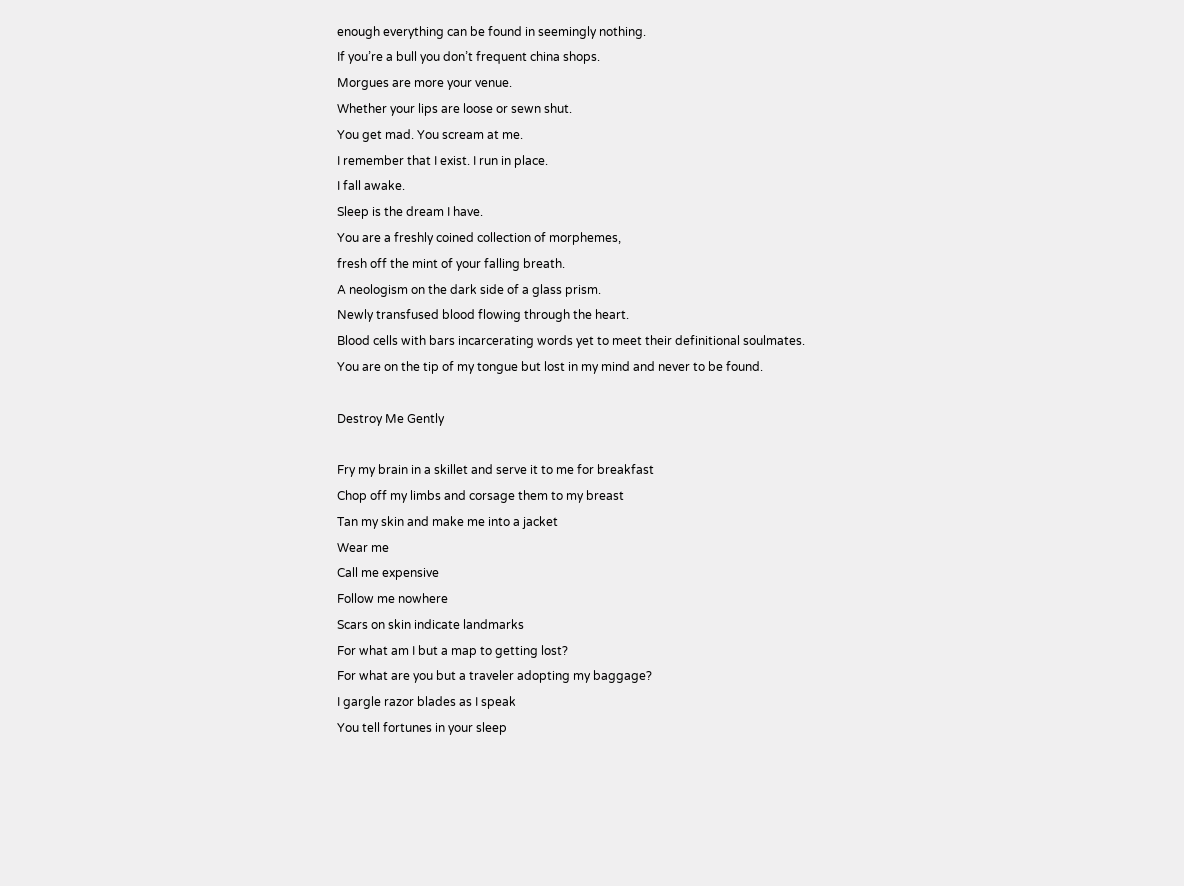enough everything can be found in seemingly nothing.
If you’re a bull you don’t frequent china shops.
Morgues are more your venue.
Whether your lips are loose or sewn shut.
You get mad. You scream at me.
I remember that I exist. I run in place.
I fall awake.
Sleep is the dream I have.
You are a freshly coined collection of morphemes,
fresh off the mint of your falling breath.
A neologism on the dark side of a glass prism.
Newly transfused blood flowing through the heart.
Blood cells with bars incarcerating words yet to meet their definitional soulmates.
You are on the tip of my tongue but lost in my mind and never to be found.

Destroy Me Gently

Fry my brain in a skillet and serve it to me for breakfast
Chop off my limbs and corsage them to my breast
Tan my skin and make me into a jacket
Wear me
Call me expensive
Follow me nowhere
Scars on skin indicate landmarks
For what am I but a map to getting lost?
For what are you but a traveler adopting my baggage?
I gargle razor blades as I speak
You tell fortunes in your sleep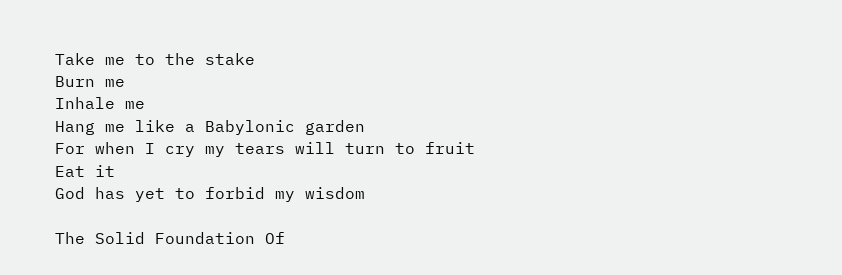Take me to the stake
Burn me
Inhale me
Hang me like a Babylonic garden
For when I cry my tears will turn to fruit
Eat it
God has yet to forbid my wisdom

The Solid Foundation Of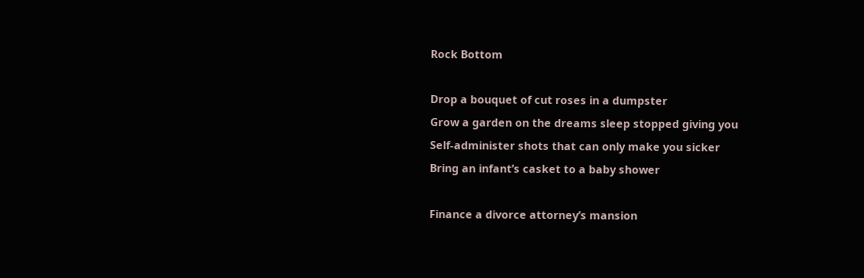Rock Bottom

Drop a bouquet of cut roses in a dumpster
Grow a garden on the dreams sleep stopped giving you
Self-administer shots that can only make you sicker
Bring an infant’s casket to a baby shower

Finance a divorce attorney’s mansion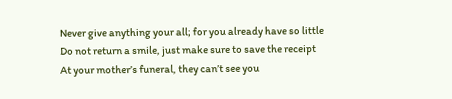Never give anything your all; for you already have so little
Do not return a smile, just make sure to save the receipt
At your mother’s funeral, they can’t see you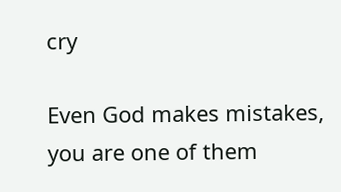cry

Even God makes mistakes, you are one of them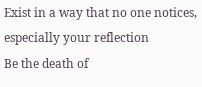Exist in a way that no one notices, especially your reflection
Be the death of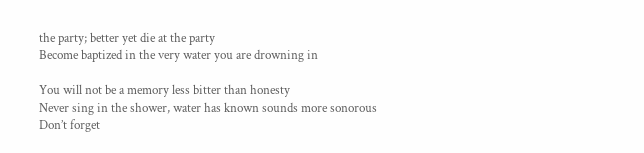the party; better yet die at the party
Become baptized in the very water you are drowning in

You will not be a memory less bitter than honesty
Never sing in the shower, water has known sounds more sonorous
Don’t forget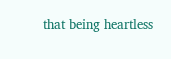that being heartless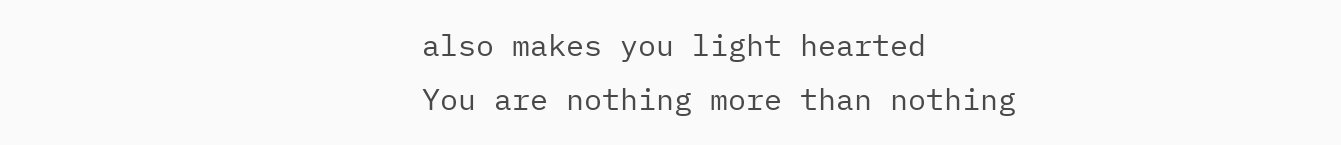also makes you light hearted
You are nothing more than nothing